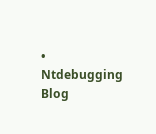• Ntdebugging Blog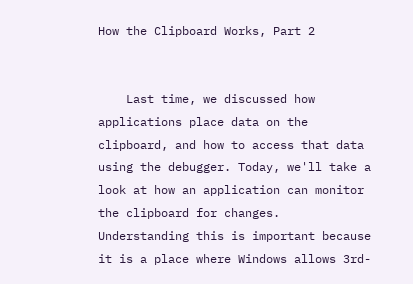How the Clipboard Works, Part 2


    Last time, we discussed how applications place data on the clipboard, and how to access that data using the debugger. Today, we'll take a look at how an application can monitor the clipboard for changes.  Understanding this is important because it is a place where Windows allows 3rd-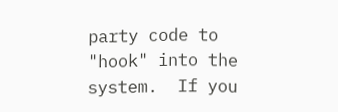party code to "hook" into the system.  If you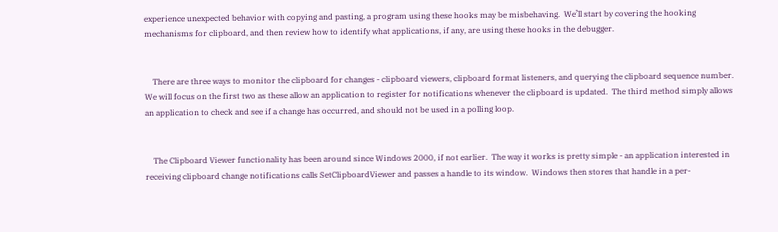experience unexpected behavior with copying and pasting, a program using these hooks may be misbehaving.  We’ll start by covering the hooking mechanisms for clipboard, and then review how to identify what applications, if any, are using these hooks in the debugger.


    There are three ways to monitor the clipboard for changes - clipboard viewers, clipboard format listeners, and querying the clipboard sequence number.  We will focus on the first two as these allow an application to register for notifications whenever the clipboard is updated.  The third method simply allows an application to check and see if a change has occurred, and should not be used in a polling loop.


    The Clipboard Viewer functionality has been around since Windows 2000, if not earlier.  The way it works is pretty simple - an application interested in receiving clipboard change notifications calls SetClipboardViewer and passes a handle to its window.  Windows then stores that handle in a per-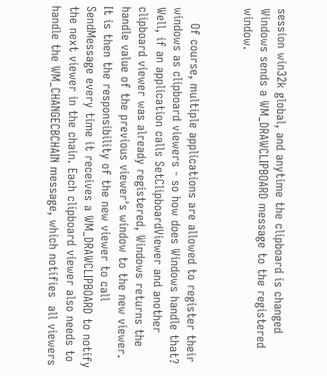session win32k global, and anytime the clipboard is changed Windows sends a WM_DRAWCLIPBOARD message to the registered window.


    Of course, multiple applications are allowed to register their windows as clipboard viewers - so how does Windows handle that?  Well, if an application calls SetClipboardViewer and another clipboard viewer was already registered, Windows returns the handle value of the previous viewer's window to the new viewer.  It is then the responsibility of the new viewer to call SendMessage every time it receives a WM_DRAWCLIPBOARD to notify the next viewer in the chain. Each clipboard viewer also needs to handle the WM_CHANGECBCHAIN message, which notifies  all viewers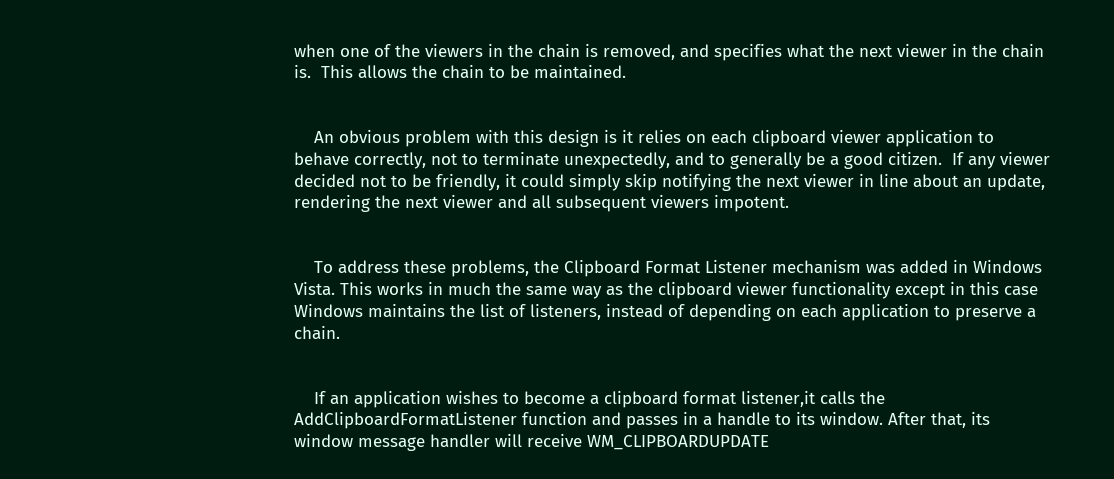when one of the viewers in the chain is removed, and specifies what the next viewer in the chain is.  This allows the chain to be maintained.


    An obvious problem with this design is it relies on each clipboard viewer application to behave correctly, not to terminate unexpectedly, and to generally be a good citizen.  If any viewer decided not to be friendly, it could simply skip notifying the next viewer in line about an update, rendering the next viewer and all subsequent viewers impotent.


    To address these problems, the Clipboard Format Listener mechanism was added in Windows Vista. This works in much the same way as the clipboard viewer functionality except in this case Windows maintains the list of listeners, instead of depending on each application to preserve a chain.


    If an application wishes to become a clipboard format listener,it calls the AddClipboardFormatListener function and passes in a handle to its window. After that, its window message handler will receive WM_CLIPBOARDUPDATE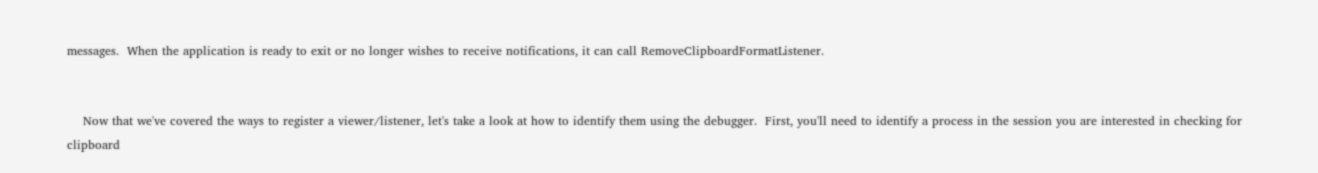messages.  When the application is ready to exit or no longer wishes to receive notifications, it can call RemoveClipboardFormatListener.


    Now that we've covered the ways to register a viewer/listener, let's take a look at how to identify them using the debugger.  First, you'll need to identify a process in the session you are interested in checking for clipboard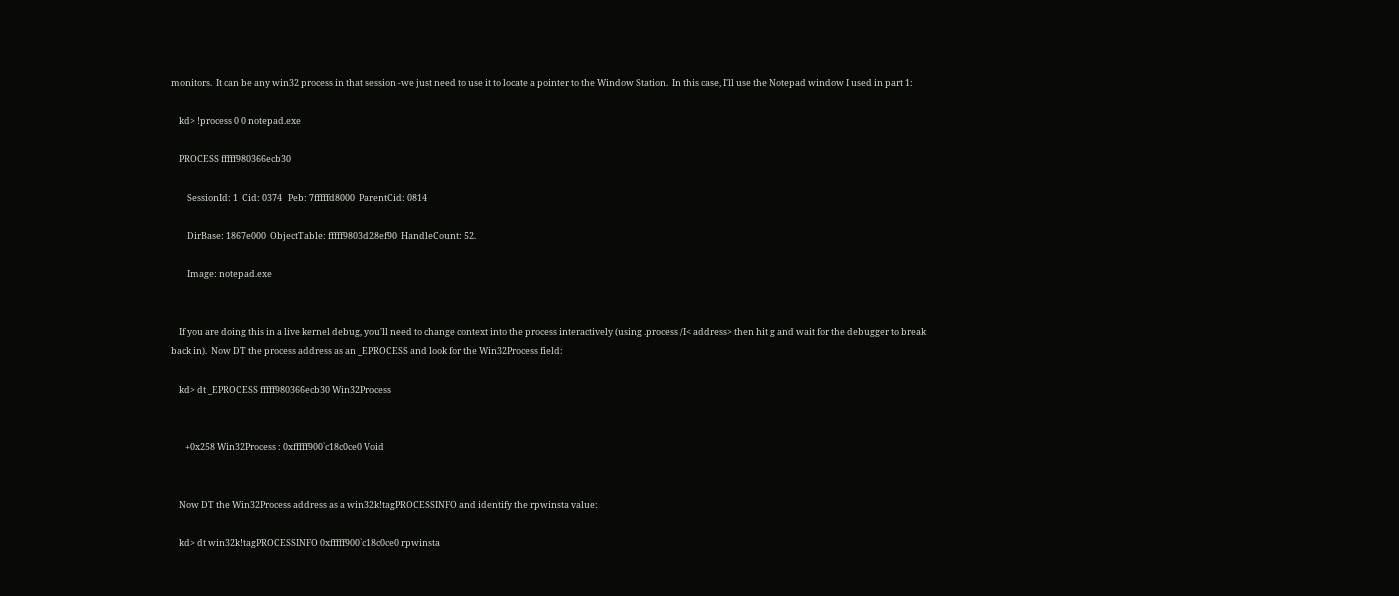monitors.  It can be any win32 process in that session -we just need to use it to locate a pointer to the Window Station.  In this case, I'll use the Notepad window I used in part 1:

    kd> !process 0 0 notepad.exe

    PROCESS fffff980366ecb30

        SessionId: 1  Cid: 0374   Peb: 7fffffd8000  ParentCid: 0814

        DirBase: 1867e000  ObjectTable: fffff9803d28ef90  HandleCount: 52.

        Image: notepad.exe


    If you are doing this in a live kernel debug, you'll need to change context into the process interactively (using .process /I< address> then hit g and wait for the debugger to break back in).  Now DT the process address as an _EPROCESS and look for the Win32Process field:

    kd> dt _EPROCESS fffff980366ecb30 Win32Process


       +0x258 Win32Process : 0xfffff900`c18c0ce0 Void


    Now DT the Win32Process address as a win32k!tagPROCESSINFO and identify the rpwinsta value:

    kd> dt win32k!tagPROCESSINFO 0xfffff900`c18c0ce0 rpwinsta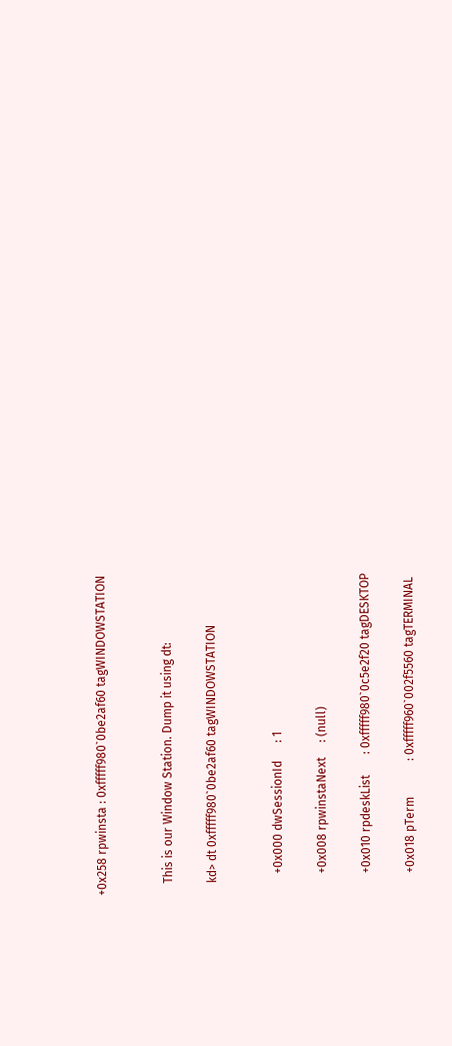+0x258 rpwinsta : 0xfffff980`0be2af60 tagWINDOWSTATION


    This is our Window Station. Dump it using dt:

    kd> dt 0xfffff980`0be2af60 tagWINDOWSTATION


       +0x000 dwSessionId      : 1

       +0x008 rpwinstaNext     : (null)

       +0x010 rpdeskList       : 0xfffff980`0c5e2f20 tagDESKTOP

       +0x018 pTerm            : 0xfffff960`002f5560 tagTERMINAL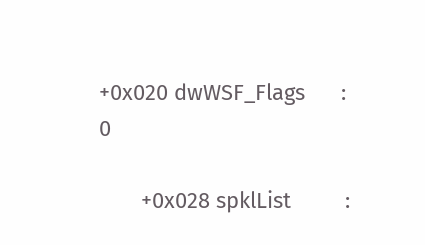+0x020 dwWSF_Flags      : 0

       +0x028 spklList         :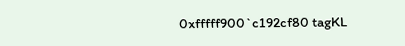0xfffff900`c192cf80 tagKL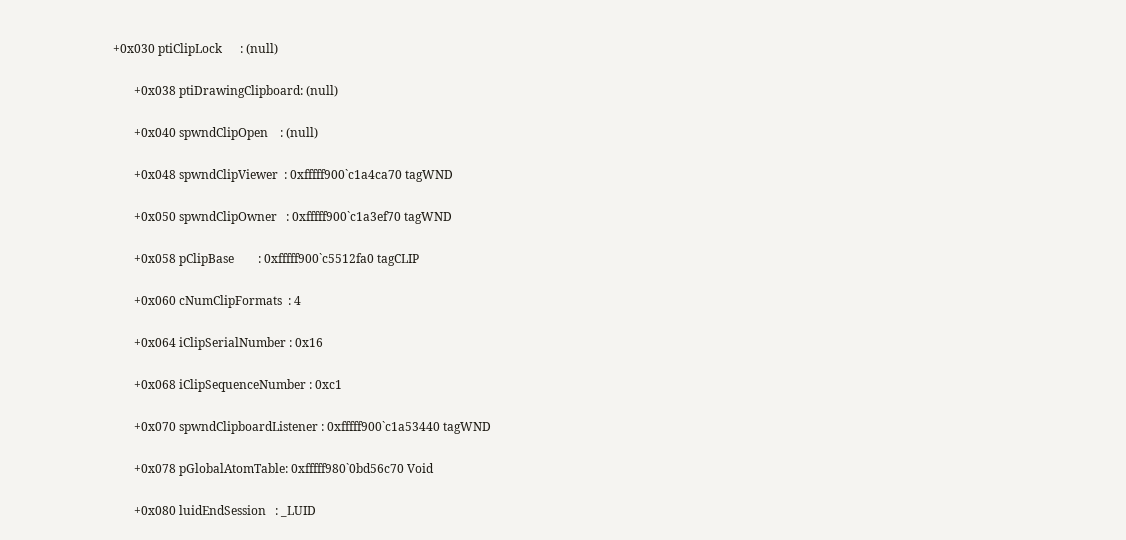+0x030 ptiClipLock      : (null)

       +0x038 ptiDrawingClipboard: (null)

       +0x040 spwndClipOpen    : (null)

       +0x048 spwndClipViewer  : 0xfffff900`c1a4ca70 tagWND

       +0x050 spwndClipOwner   : 0xfffff900`c1a3ef70 tagWND

       +0x058 pClipBase        : 0xfffff900`c5512fa0 tagCLIP

       +0x060 cNumClipFormats  : 4

       +0x064 iClipSerialNumber : 0x16

       +0x068 iClipSequenceNumber : 0xc1

       +0x070 spwndClipboardListener : 0xfffff900`c1a53440 tagWND

       +0x078 pGlobalAtomTable: 0xfffff980`0bd56c70 Void

       +0x080 luidEndSession   : _LUID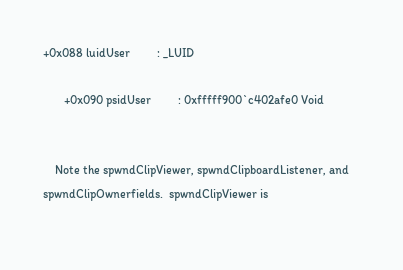+0x088 luidUser         : _LUID

       +0x090 psidUser         : 0xfffff900`c402afe0 Void


    Note the spwndClipViewer, spwndClipboardListener, and spwndClipOwnerfields.  spwndClipViewer is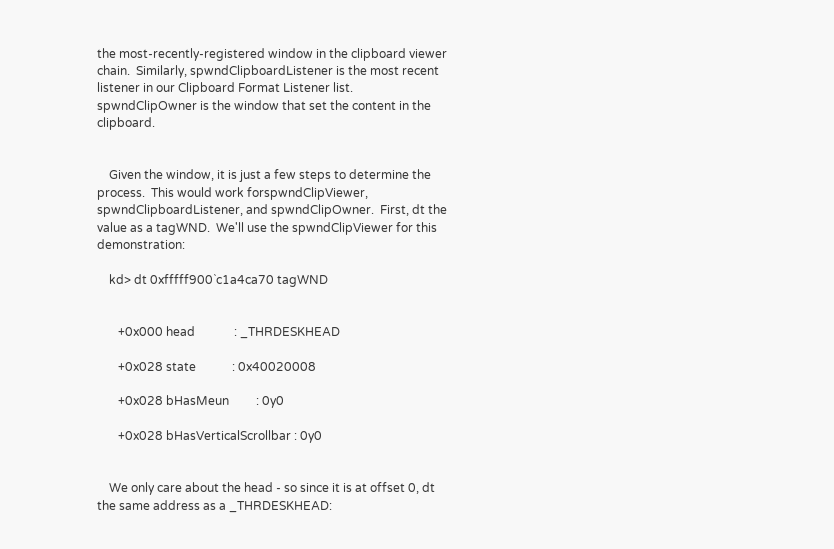the most-recently-registered window in the clipboard viewer chain.  Similarly, spwndClipboardListener is the most recent listener in our Clipboard Format Listener list.  spwndClipOwner is the window that set the content in the clipboard.


    Given the window, it is just a few steps to determine the process.  This would work forspwndClipViewer, spwndClipboardListener, and spwndClipOwner.  First, dt the value as a tagWND.  We'll use the spwndClipViewer for this demonstration:

    kd> dt 0xfffff900`c1a4ca70 tagWND


       +0x000 head             : _THRDESKHEAD

       +0x028 state            : 0x40020008

       +0x028 bHasMeun         : 0y0

       +0x028 bHasVerticalScrollbar : 0y0


    We only care about the head - so since it is at offset 0, dt the same address as a _THRDESKHEAD: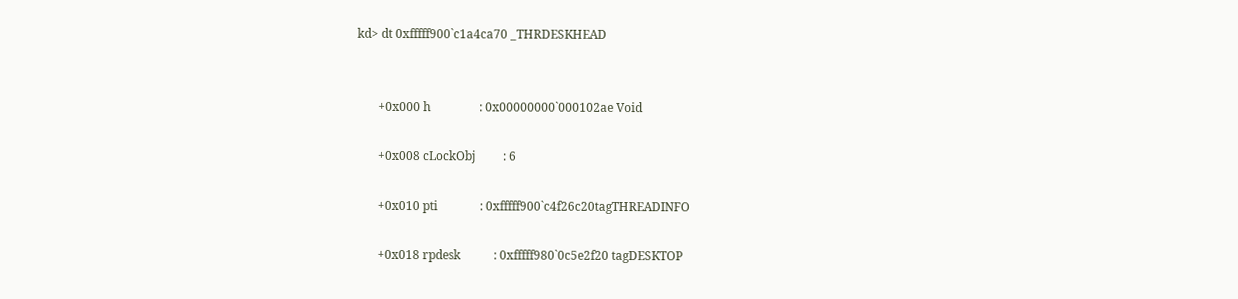kd> dt 0xfffff900`c1a4ca70 _THRDESKHEAD


       +0x000 h                : 0x00000000`000102ae Void

       +0x008 cLockObj         : 6

       +0x010 pti              : 0xfffff900`c4f26c20tagTHREADINFO

       +0x018 rpdesk           : 0xfffff980`0c5e2f20 tagDESKTOP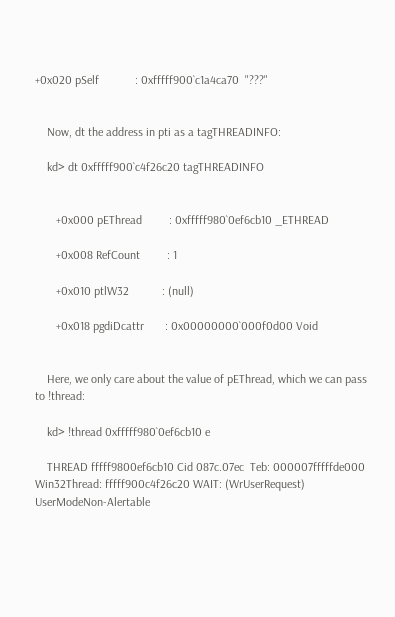+0x020 pSelf            : 0xfffff900`c1a4ca70  "???"


    Now, dt the address in pti as a tagTHREADINFO:

    kd> dt 0xfffff900`c4f26c20 tagTHREADINFO


       +0x000 pEThread         : 0xfffff980`0ef6cb10 _ETHREAD

       +0x008 RefCount         : 1

       +0x010 ptlW32           : (null)

       +0x018 pgdiDcattr       : 0x00000000`000f0d00 Void


    Here, we only care about the value of pEThread, which we can pass to !thread:

    kd> !thread 0xfffff980`0ef6cb10 e

    THREAD fffff9800ef6cb10 Cid 087c.07ec  Teb: 000007fffffde000 Win32Thread: fffff900c4f26c20 WAIT: (WrUserRequest) UserModeNon-Alertable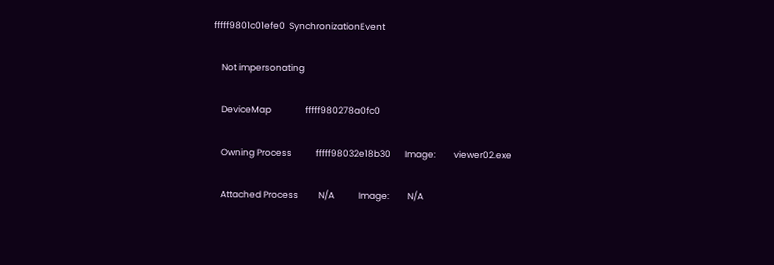fffff9801c01efe0  SynchronizationEvent

    Not impersonating

    DeviceMap                 fffff980278a0fc0

    Owning Process            fffff98032e18b30       Image:         viewer02.exe

    Attached Process          N/A            Image:         N/A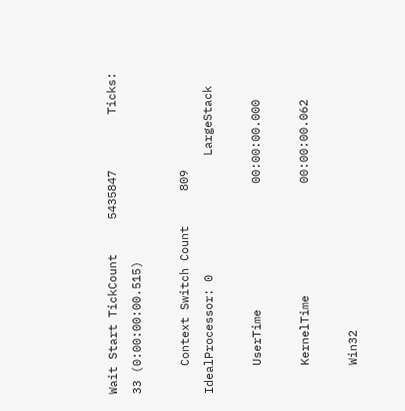Wait Start TickCount     5435847        Ticks: 33 (0:00:00:00.515)

    Context Switch Count     809            IdealProcessor: 0                 LargeStack

    UserTime                  00:00:00.000

    KernelTime                00:00:00.062

    Win32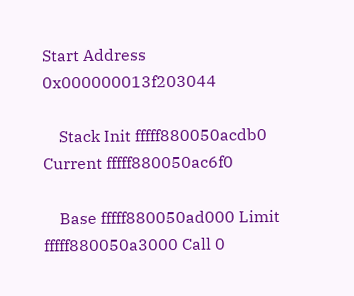Start Address 0x000000013f203044

    Stack Init fffff880050acdb0 Current fffff880050ac6f0

    Base fffff880050ad000 Limit fffff880050a3000 Call 0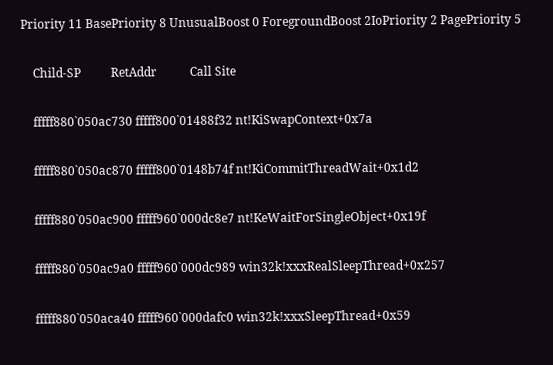Priority 11 BasePriority 8 UnusualBoost 0 ForegroundBoost 2IoPriority 2 PagePriority 5

    Child-SP          RetAddr           Call Site

    fffff880`050ac730 fffff800`01488f32 nt!KiSwapContext+0x7a

    fffff880`050ac870 fffff800`0148b74f nt!KiCommitThreadWait+0x1d2

    fffff880`050ac900 fffff960`000dc8e7 nt!KeWaitForSingleObject+0x19f

    fffff880`050ac9a0 fffff960`000dc989 win32k!xxxRealSleepThread+0x257

    fffff880`050aca40 fffff960`000dafc0 win32k!xxxSleepThread+0x59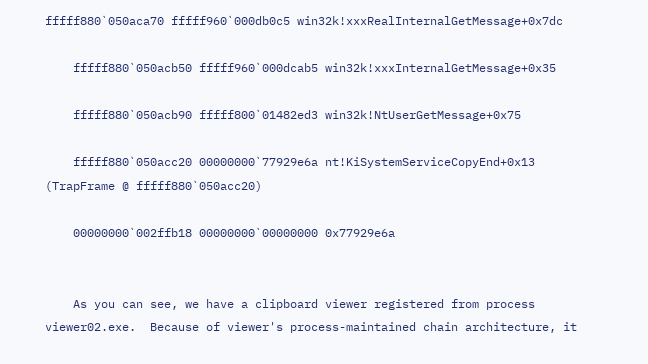fffff880`050aca70 fffff960`000db0c5 win32k!xxxRealInternalGetMessage+0x7dc

    fffff880`050acb50 fffff960`000dcab5 win32k!xxxInternalGetMessage+0x35

    fffff880`050acb90 fffff800`01482ed3 win32k!NtUserGetMessage+0x75

    fffff880`050acc20 00000000`77929e6a nt!KiSystemServiceCopyEnd+0x13 (TrapFrame @ fffff880`050acc20)

    00000000`002ffb18 00000000`00000000 0x77929e6a


    As you can see, we have a clipboard viewer registered from process viewer02.exe.  Because of viewer's process-maintained chain architecture, it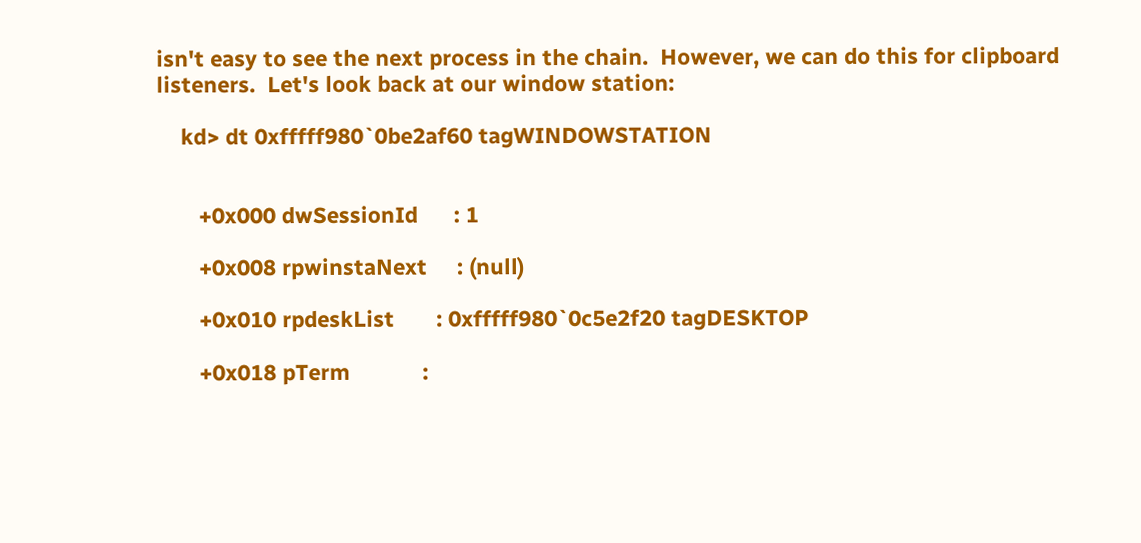isn't easy to see the next process in the chain.  However, we can do this for clipboard listeners.  Let's look back at our window station:

    kd> dt 0xfffff980`0be2af60 tagWINDOWSTATION


       +0x000 dwSessionId      : 1

       +0x008 rpwinstaNext     : (null)

       +0x010 rpdeskList       : 0xfffff980`0c5e2f20 tagDESKTOP

       +0x018 pTerm            :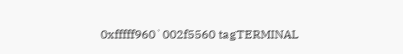0xfffff960`002f5560 tagTERMINAL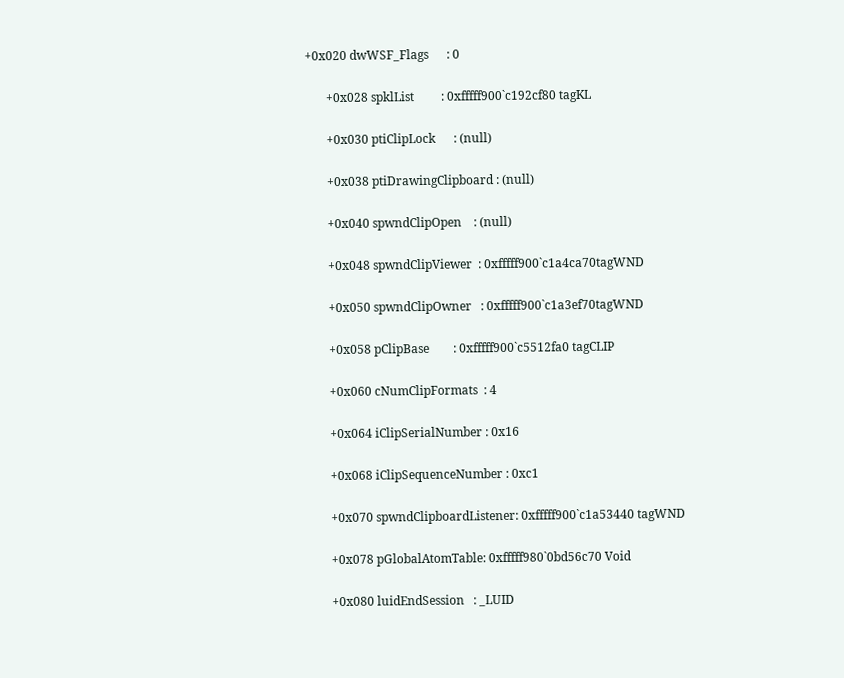+0x020 dwWSF_Flags      : 0

       +0x028 spklList         : 0xfffff900`c192cf80 tagKL

       +0x030 ptiClipLock      : (null)

       +0x038 ptiDrawingClipboard : (null)

       +0x040 spwndClipOpen    : (null)

       +0x048 spwndClipViewer  : 0xfffff900`c1a4ca70tagWND

       +0x050 spwndClipOwner   : 0xfffff900`c1a3ef70tagWND

       +0x058 pClipBase        : 0xfffff900`c5512fa0 tagCLIP

       +0x060 cNumClipFormats  : 4

       +0x064 iClipSerialNumber : 0x16

       +0x068 iClipSequenceNumber : 0xc1

       +0x070 spwndClipboardListener: 0xfffff900`c1a53440 tagWND

       +0x078 pGlobalAtomTable: 0xfffff980`0bd56c70 Void

       +0x080 luidEndSession   : _LUID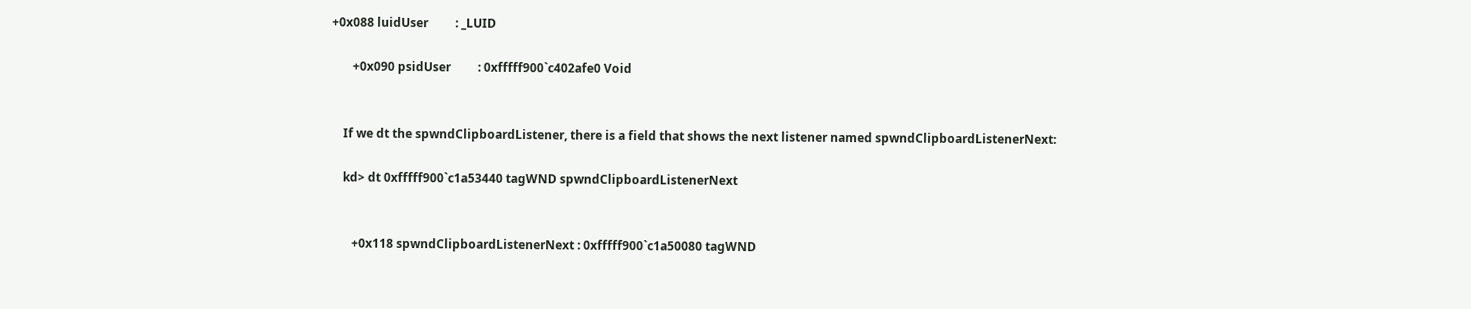+0x088 luidUser         : _LUID

       +0x090 psidUser         : 0xfffff900`c402afe0 Void


    If we dt the spwndClipboardListener, there is a field that shows the next listener named spwndClipboardListenerNext:

    kd> dt 0xfffff900`c1a53440 tagWND spwndClipboardListenerNext


       +0x118 spwndClipboardListenerNext : 0xfffff900`c1a50080 tagWND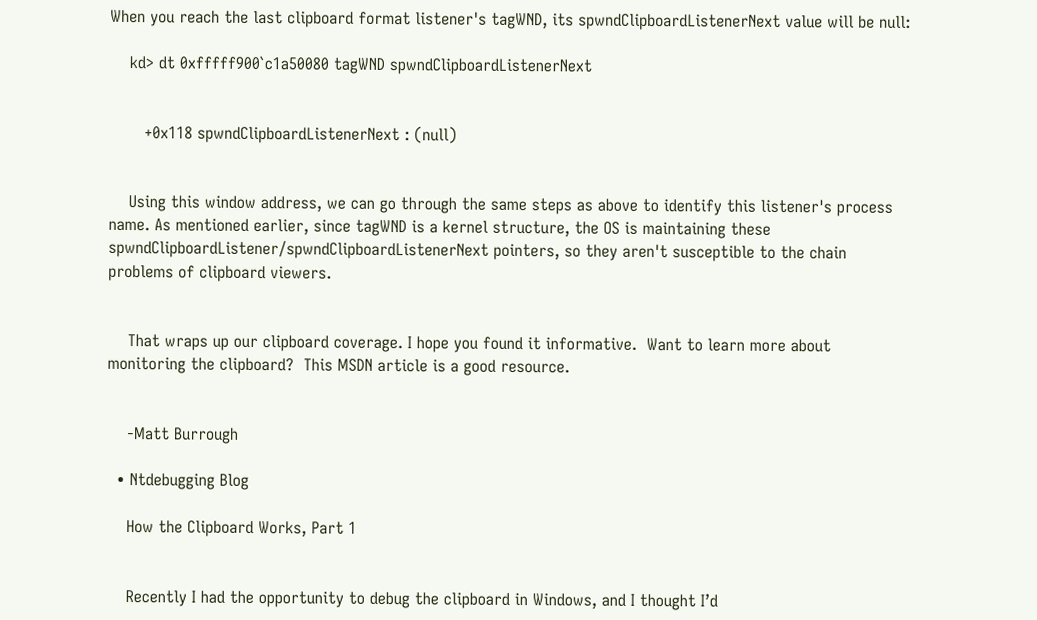When you reach the last clipboard format listener's tagWND, its spwndClipboardListenerNext value will be null:

    kd> dt 0xfffff900`c1a50080 tagWND spwndClipboardListenerNext


       +0x118 spwndClipboardListenerNext : (null)


    Using this window address, we can go through the same steps as above to identify this listener's process name. As mentioned earlier, since tagWND is a kernel structure, the OS is maintaining these spwndClipboardListener/spwndClipboardListenerNext pointers, so they aren't susceptible to the chain problems of clipboard viewers.


    That wraps up our clipboard coverage. I hope you found it informative.  Want to learn more about monitoring the clipboard?  This MSDN article is a good resource.


    -Matt Burrough

  • Ntdebugging Blog

    How the Clipboard Works, Part 1


    Recently I had the opportunity to debug the clipboard in Windows, and I thought I’d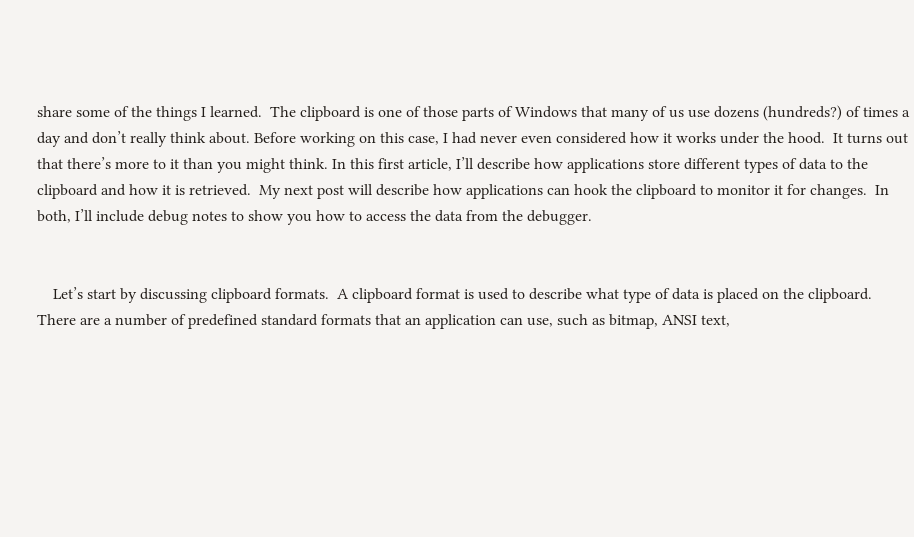share some of the things I learned.  The clipboard is one of those parts of Windows that many of us use dozens (hundreds?) of times a day and don’t really think about. Before working on this case, I had never even considered how it works under the hood.  It turns out that there’s more to it than you might think. In this first article, I’ll describe how applications store different types of data to the clipboard and how it is retrieved.  My next post will describe how applications can hook the clipboard to monitor it for changes.  In both, I’ll include debug notes to show you how to access the data from the debugger.


    Let’s start by discussing clipboard formats.  A clipboard format is used to describe what type of data is placed on the clipboard.  There are a number of predefined standard formats that an application can use, such as bitmap, ANSI text,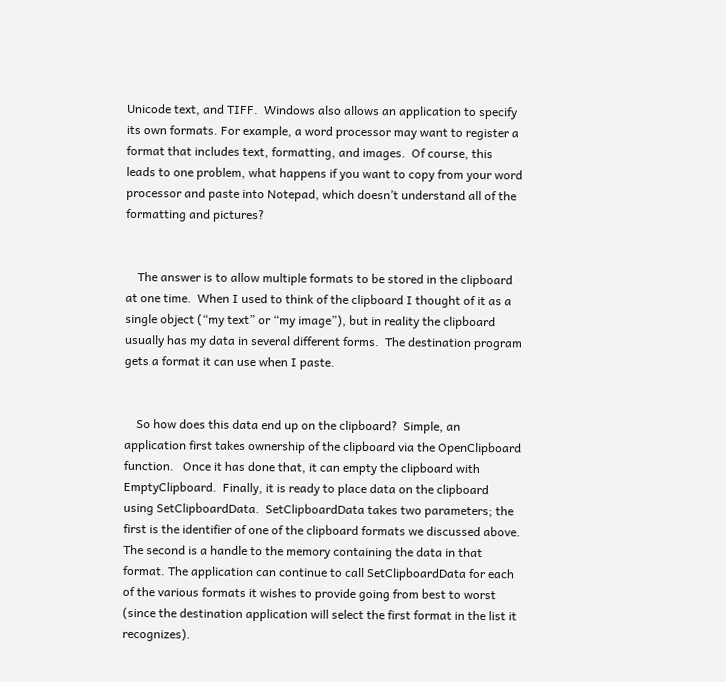Unicode text, and TIFF.  Windows also allows an application to specify its own formats. For example, a word processor may want to register a format that includes text, formatting, and images.  Of course, this leads to one problem, what happens if you want to copy from your word processor and paste into Notepad, which doesn’t understand all of the formatting and pictures?


    The answer is to allow multiple formats to be stored in the clipboard at one time.  When I used to think of the clipboard I thought of it as a single object (“my text” or “my image”), but in reality the clipboard usually has my data in several different forms.  The destination program gets a format it can use when I paste.


    So how does this data end up on the clipboard?  Simple, an application first takes ownership of the clipboard via the OpenClipboard function.   Once it has done that, it can empty the clipboard with EmptyClipboard.  Finally, it is ready to place data on the clipboard using SetClipboardData.  SetClipboardData takes two parameters; the first is the identifier of one of the clipboard formats we discussed above.  The second is a handle to the memory containing the data in that format. The application can continue to call SetClipboardData for each of the various formats it wishes to provide going from best to worst (since the destination application will select the first format in the list it recognizes).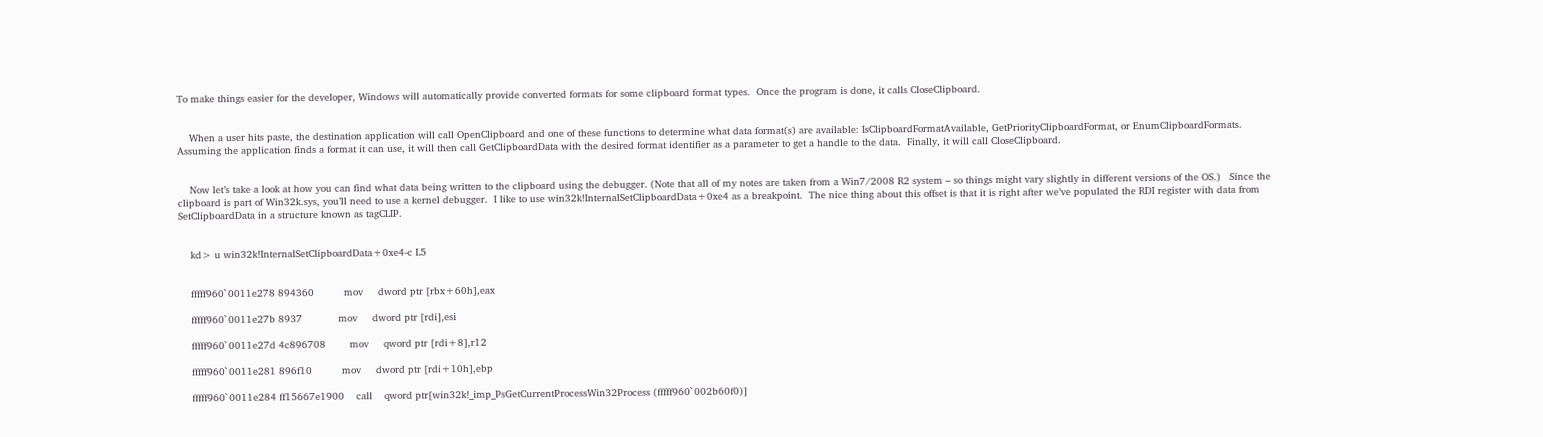To make things easier for the developer, Windows will automatically provide converted formats for some clipboard format types.  Once the program is done, it calls CloseClipboard.


    When a user hits paste, the destination application will call OpenClipboard and one of these functions to determine what data format(s) are available: IsClipboardFormatAvailable, GetPriorityClipboardFormat, or EnumClipboardFormats. Assuming the application finds a format it can use, it will then call GetClipboardData with the desired format identifier as a parameter to get a handle to the data.  Finally, it will call CloseClipboard.


    Now let’s take a look at how you can find what data being written to the clipboard using the debugger. (Note that all of my notes are taken from a Win7/2008 R2 system – so things might vary slightly in different versions of the OS.)   Since the clipboard is part of Win32k.sys, you’ll need to use a kernel debugger.  I like to use win32k!InternalSetClipboardData+0xe4 as a breakpoint.  The nice thing about this offset is that it is right after we’ve populated the RDI register with data from SetClipboardData in a structure known as tagCLIP.


    kd> u win32k!InternalSetClipboardData+0xe4-c L5


    fffff960`0011e278 894360          mov     dword ptr [rbx+60h],eax

    fffff960`0011e27b 8937            mov     dword ptr [rdi],esi

    fffff960`0011e27d 4c896708        mov     qword ptr [rdi+8],r12

    fffff960`0011e281 896f10          mov     dword ptr [rdi+10h],ebp

    fffff960`0011e284 ff15667e1900    call    qword ptr[win32k!_imp_PsGetCurrentProcessWin32Process (fffff960`002b60f0)]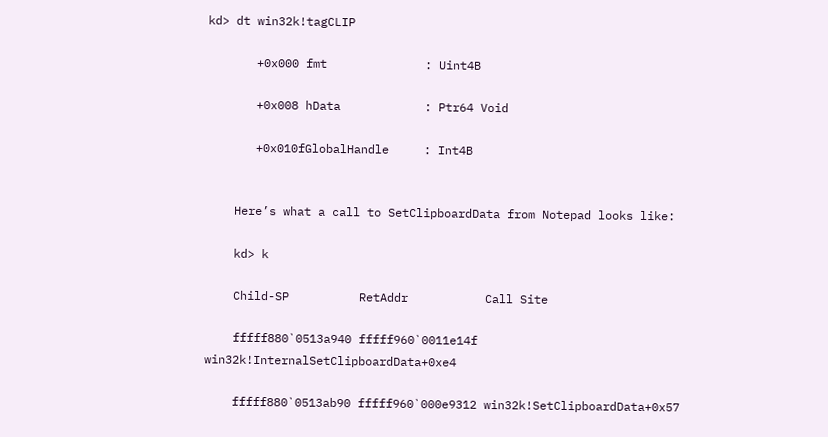kd> dt win32k!tagCLIP

       +0x000 fmt              : Uint4B

       +0x008 hData            : Ptr64 Void

       +0x010fGlobalHandle     : Int4B


    Here’s what a call to SetClipboardData from Notepad looks like:

    kd> k

    Child-SP          RetAddr           Call Site

    fffff880`0513a940 fffff960`0011e14f win32k!InternalSetClipboardData+0xe4

    fffff880`0513ab90 fffff960`000e9312 win32k!SetClipboardData+0x57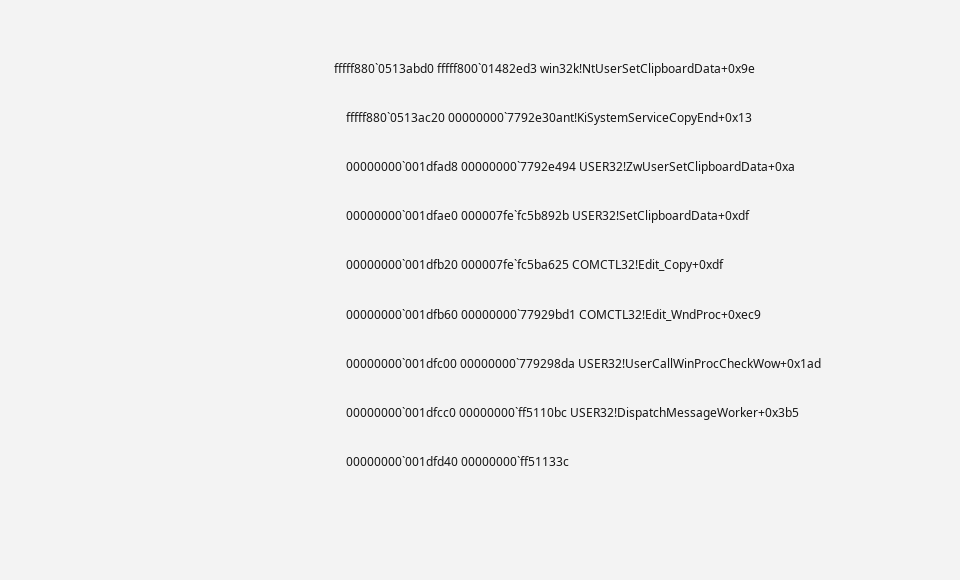fffff880`0513abd0 fffff800`01482ed3 win32k!NtUserSetClipboardData+0x9e

    fffff880`0513ac20 00000000`7792e30ant!KiSystemServiceCopyEnd+0x13

    00000000`001dfad8 00000000`7792e494 USER32!ZwUserSetClipboardData+0xa

    00000000`001dfae0 000007fe`fc5b892b USER32!SetClipboardData+0xdf

    00000000`001dfb20 000007fe`fc5ba625 COMCTL32!Edit_Copy+0xdf

    00000000`001dfb60 00000000`77929bd1 COMCTL32!Edit_WndProc+0xec9

    00000000`001dfc00 00000000`779298da USER32!UserCallWinProcCheckWow+0x1ad

    00000000`001dfcc0 00000000`ff5110bc USER32!DispatchMessageWorker+0x3b5

    00000000`001dfd40 00000000`ff51133c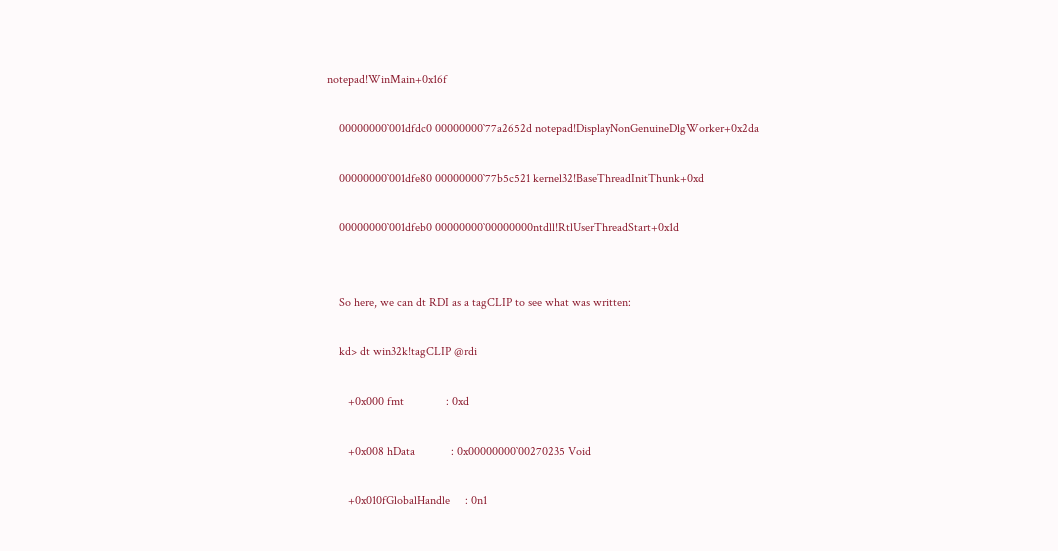notepad!WinMain+0x16f

    00000000`001dfdc0 00000000`77a2652d notepad!DisplayNonGenuineDlgWorker+0x2da

    00000000`001dfe80 00000000`77b5c521 kernel32!BaseThreadInitThunk+0xd

    00000000`001dfeb0 00000000`00000000ntdll!RtlUserThreadStart+0x1d


    So here, we can dt RDI as a tagCLIP to see what was written:

    kd> dt win32k!tagCLIP @rdi

       +0x000 fmt              : 0xd

       +0x008 hData            : 0x00000000`00270235 Void

       +0x010fGlobalHandle     : 0n1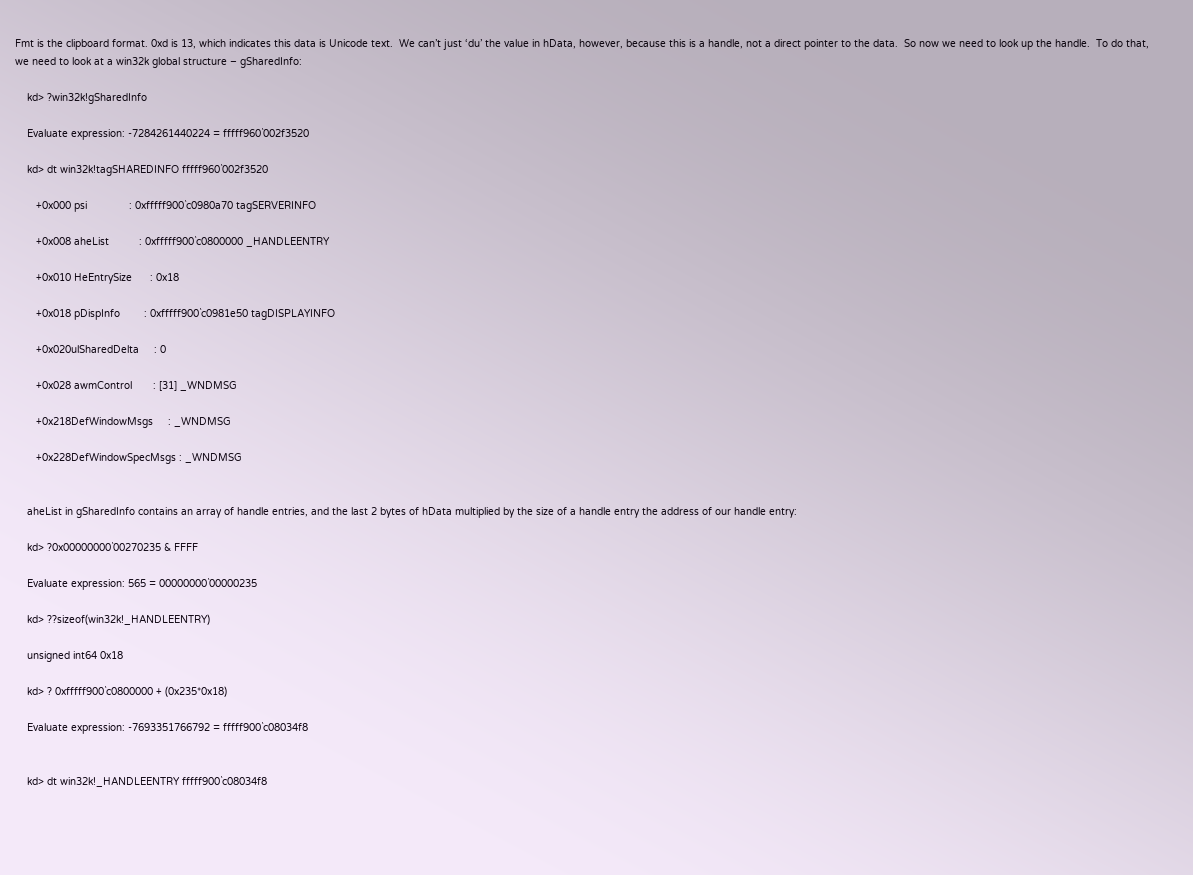Fmt is the clipboard format. 0xd is 13, which indicates this data is Unicode text.  We can’t just ‘du’ the value in hData, however, because this is a handle, not a direct pointer to the data.  So now we need to look up the handle.  To do that, we need to look at a win32k global structure – gSharedInfo:

    kd> ?win32k!gSharedInfo

    Evaluate expression: -7284261440224 = fffff960`002f3520

    kd> dt win32k!tagSHAREDINFO fffff960`002f3520

       +0x000 psi              : 0xfffff900`c0980a70 tagSERVERINFO

       +0x008 aheList          : 0xfffff900`c0800000 _HANDLEENTRY

       +0x010 HeEntrySize      : 0x18

       +0x018 pDispInfo        : 0xfffff900`c0981e50 tagDISPLAYINFO

       +0x020ulSharedDelta     : 0

       +0x028 awmControl       : [31] _WNDMSG

       +0x218DefWindowMsgs     : _WNDMSG

       +0x228DefWindowSpecMsgs : _WNDMSG


    aheList in gSharedInfo contains an array of handle entries, and the last 2 bytes of hData multiplied by the size of a handle entry the address of our handle entry:

    kd> ?0x00000000`00270235 & FFFF

    Evaluate expression: 565 = 00000000`00000235

    kd> ??sizeof(win32k!_HANDLEENTRY)

    unsigned int64 0x18

    kd> ? 0xfffff900`c0800000 + (0x235*0x18)

    Evaluate expression: -7693351766792 = fffff900`c08034f8


    kd> dt win32k!_HANDLEENTRY fffff900`c08034f8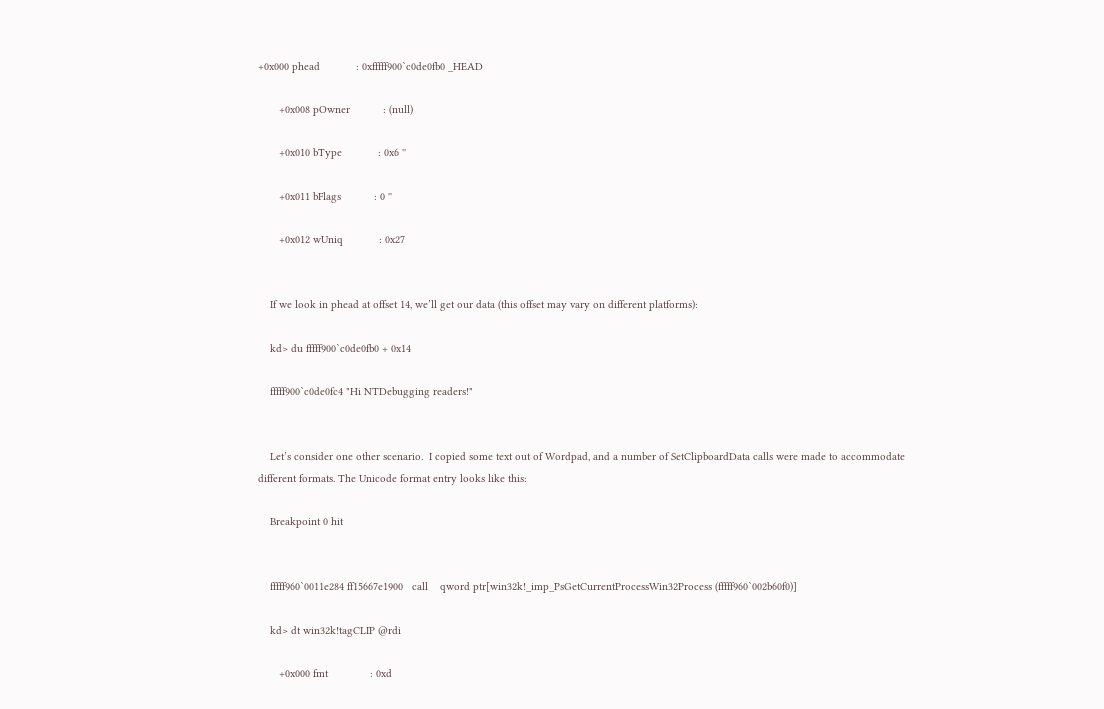+0x000 phead            : 0xfffff900`c0de0fb0 _HEAD

       +0x008 pOwner           : (null)

       +0x010 bType            : 0x6 ''

       +0x011 bFlags           : 0 ''

       +0x012 wUniq            : 0x27


    If we look in phead at offset 14, we’ll get our data (this offset may vary on different platforms):

    kd> du fffff900`c0de0fb0 + 0x14

    fffff900`c0de0fc4 "Hi NTDebugging readers!"


    Let’s consider one other scenario.  I copied some text out of Wordpad, and a number of SetClipboardData calls were made to accommodate different formats. The Unicode format entry looks like this:

    Breakpoint 0 hit


    fffff960`0011e284 ff15667e1900   call    qword ptr[win32k!_imp_PsGetCurrentProcessWin32Process (fffff960`002b60f0)]

    kd> dt win32k!tagCLIP @rdi

       +0x000 fmt              : 0xd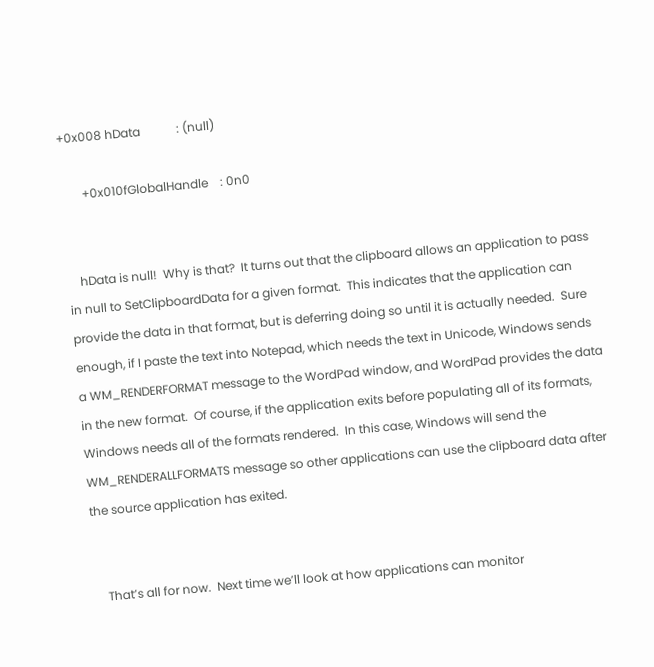+0x008 hData            : (null)

       +0x010fGlobalHandle    : 0n0


    hData is null!  Why is that?  It turns out that the clipboard allows an application to pass in null to SetClipboardData for a given format.  This indicates that the application can provide the data in that format, but is deferring doing so until it is actually needed.  Sure enough, if I paste the text into Notepad, which needs the text in Unicode, Windows sends a WM_RENDERFORMAT message to the WordPad window, and WordPad provides the data in the new format.  Of course, if the application exits before populating all of its formats, Windows needs all of the formats rendered.  In this case, Windows will send the WM_RENDERALLFORMATS message so other applications can use the clipboard data after the source application has exited.


    That’s all for now.  Next time we’ll look at how applications can monitor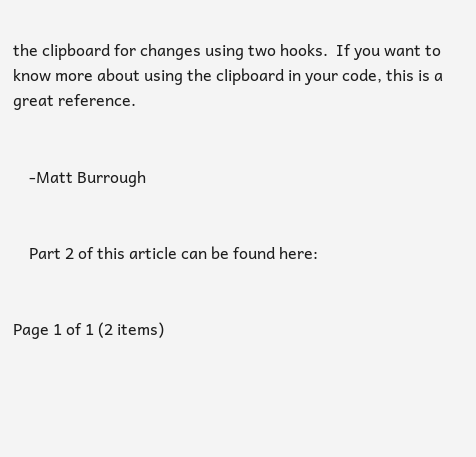the clipboard for changes using two hooks.  If you want to know more about using the clipboard in your code, this is a great reference.


    -Matt Burrough


    Part 2 of this article can be found here:


Page 1 of 1 (2 items)